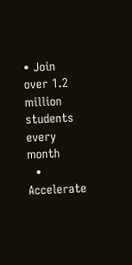• Join over 1.2 million students every month
  • Accelerate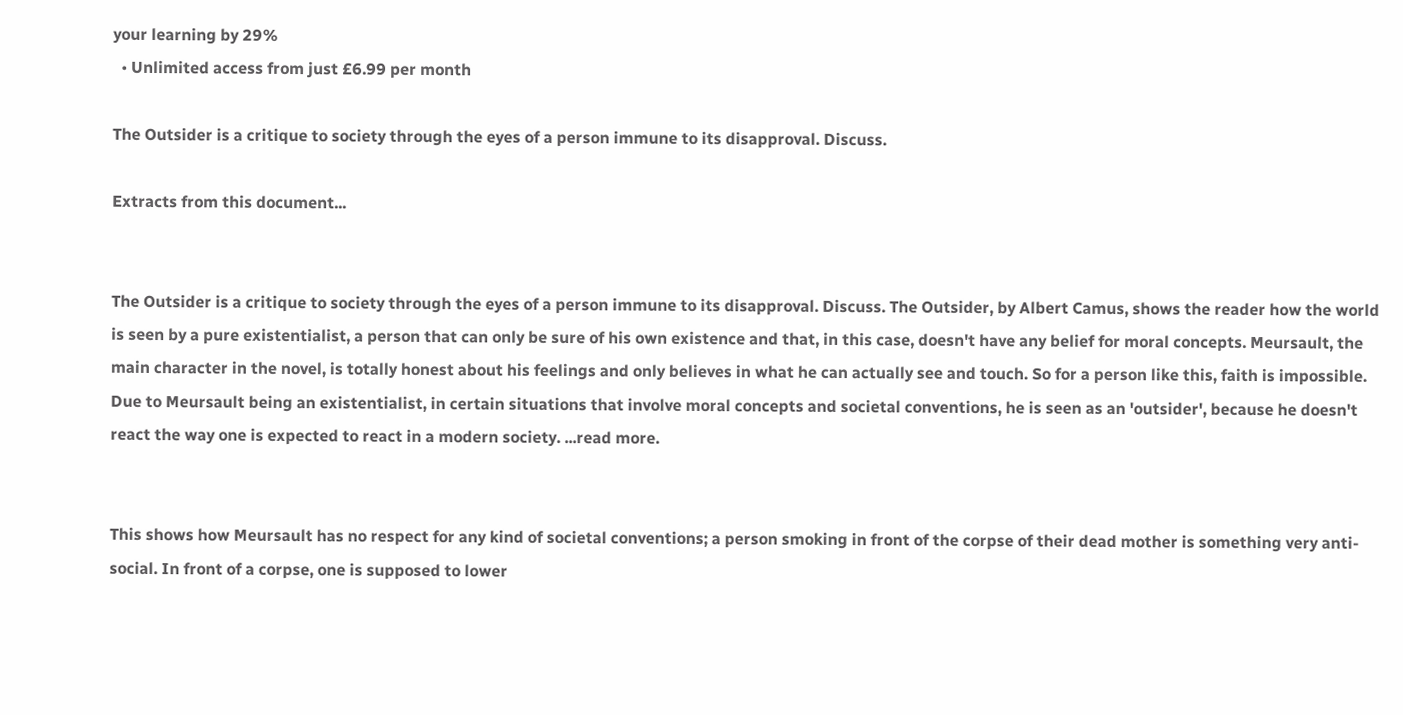your learning by 29%
  • Unlimited access from just £6.99 per month

The Outsider is a critique to society through the eyes of a person immune to its disapproval. Discuss.

Extracts from this document...


The Outsider is a critique to society through the eyes of a person immune to its disapproval. Discuss. The Outsider, by Albert Camus, shows the reader how the world is seen by a pure existentialist, a person that can only be sure of his own existence and that, in this case, doesn't have any belief for moral concepts. Meursault, the main character in the novel, is totally honest about his feelings and only believes in what he can actually see and touch. So for a person like this, faith is impossible. Due to Meursault being an existentialist, in certain situations that involve moral concepts and societal conventions, he is seen as an 'outsider', because he doesn't react the way one is expected to react in a modern society. ...read more.


This shows how Meursault has no respect for any kind of societal conventions; a person smoking in front of the corpse of their dead mother is something very anti-social. In front of a corpse, one is supposed to lower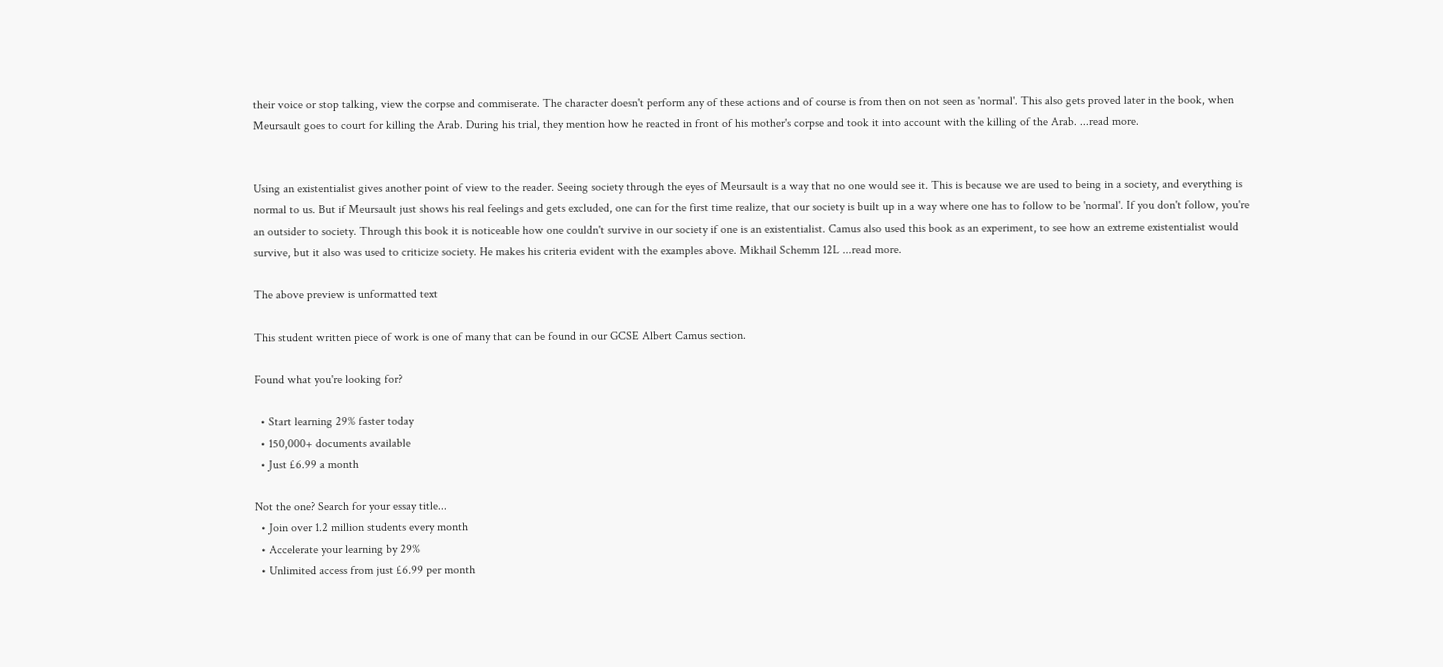their voice or stop talking, view the corpse and commiserate. The character doesn't perform any of these actions and of course is from then on not seen as 'normal'. This also gets proved later in the book, when Meursault goes to court for killing the Arab. During his trial, they mention how he reacted in front of his mother's corpse and took it into account with the killing of the Arab. ...read more.


Using an existentialist gives another point of view to the reader. Seeing society through the eyes of Meursault is a way that no one would see it. This is because we are used to being in a society, and everything is normal to us. But if Meursault just shows his real feelings and gets excluded, one can for the first time realize, that our society is built up in a way where one has to follow to be 'normal'. If you don't follow, you're an outsider to society. Through this book it is noticeable how one couldn't survive in our society if one is an existentialist. Camus also used this book as an experiment, to see how an extreme existentialist would survive, but it also was used to criticize society. He makes his criteria evident with the examples above. Mikhail Schemm 12L ...read more.

The above preview is unformatted text

This student written piece of work is one of many that can be found in our GCSE Albert Camus section.

Found what you're looking for?

  • Start learning 29% faster today
  • 150,000+ documents available
  • Just £6.99 a month

Not the one? Search for your essay title...
  • Join over 1.2 million students every month
  • Accelerate your learning by 29%
  • Unlimited access from just £6.99 per month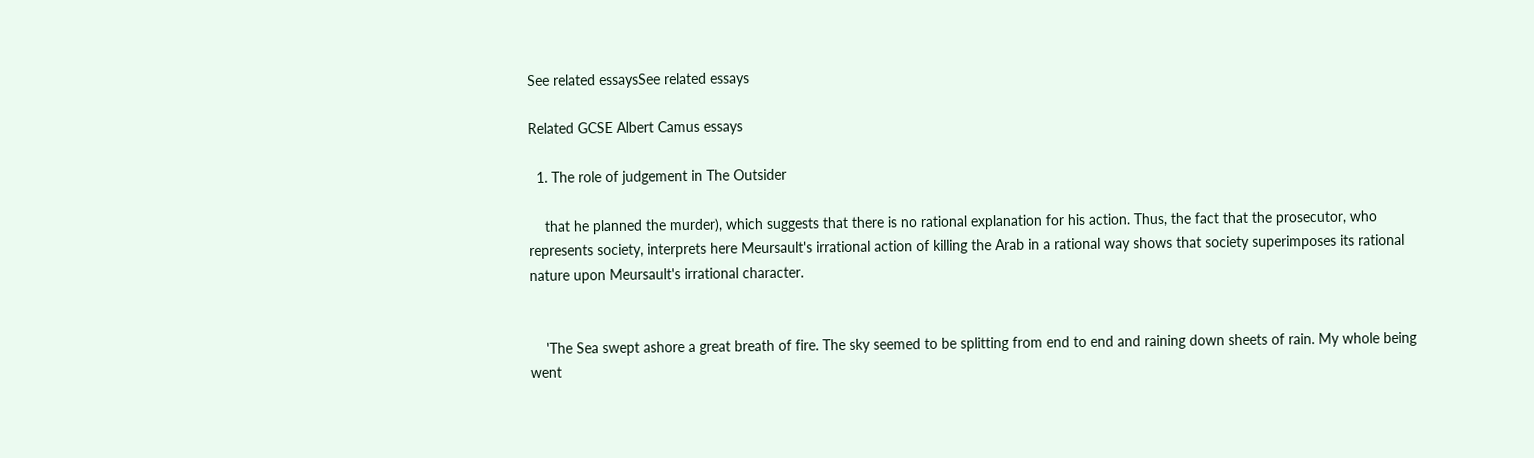See related essaysSee related essays

Related GCSE Albert Camus essays

  1. The role of judgement in The Outsider

    that he planned the murder), which suggests that there is no rational explanation for his action. Thus, the fact that the prosecutor, who represents society, interprets here Meursault's irrational action of killing the Arab in a rational way shows that society superimposes its rational nature upon Meursault's irrational character.


    'The Sea swept ashore a great breath of fire. The sky seemed to be splitting from end to end and raining down sheets of rain. My whole being went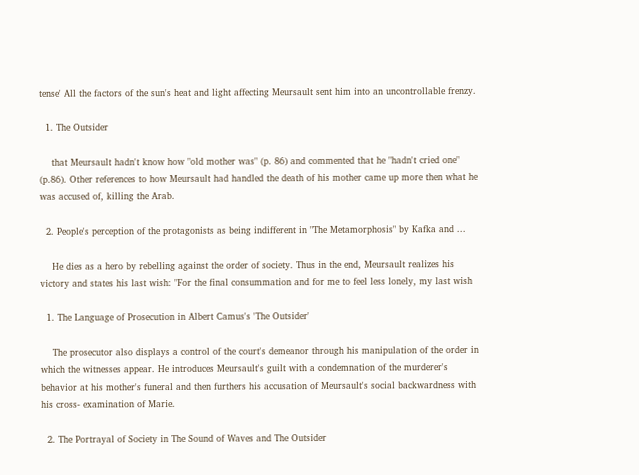tense' All the factors of the sun's heat and light affecting Meursault sent him into an uncontrollable frenzy.

  1. The Outsider

    that Meursault hadn't know how "old mother was" (p. 86) and commented that he "hadn't cried one" (p.86). Other references to how Meursault had handled the death of his mother came up more then what he was accused of, killing the Arab.

  2. People's perception of the protagonists as being indifferent in "The Metamorphosis" by Kafka and ...

    He dies as a hero by rebelling against the order of society. Thus in the end, Meursault realizes his victory and states his last wish: "For the final consummation and for me to feel less lonely, my last wish

  1. The Language of Prosecution in Albert Camus's 'The Outsider'

    The prosecutor also displays a control of the court's demeanor through his manipulation of the order in which the witnesses appear. He introduces Meursault's guilt with a condemnation of the murderer's behavior at his mother's funeral and then furthers his accusation of Meursault's social backwardness with his cross- examination of Marie.

  2. The Portrayal of Society in The Sound of Waves and The Outsider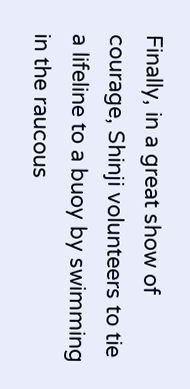Finally, in a great show of courage, Shinji volunteers to tie a lifeline to a buoy by swimming in the raucous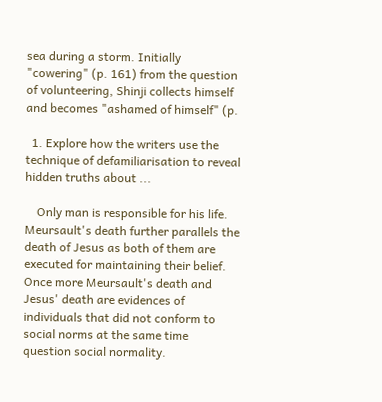sea during a storm. Initially "cowering" (p. 161) from the question of volunteering, Shinji collects himself and becomes "ashamed of himself" (p.

  1. Explore how the writers use the technique of defamiliarisation to reveal hidden truths about ...

    Only man is responsible for his life. Meursault's death further parallels the death of Jesus as both of them are executed for maintaining their belief. Once more Meursault's death and Jesus' death are evidences of individuals that did not conform to social norms at the same time question social normality.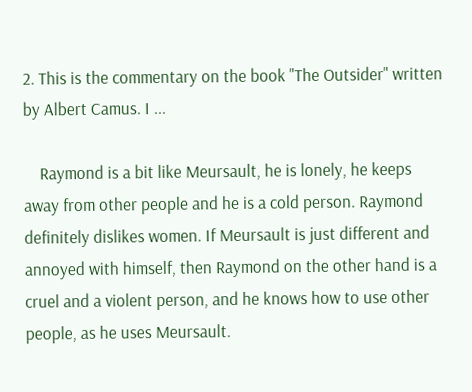2. This is the commentary on the book "The Outsider" written by Albert Camus. I ...

    Raymond is a bit like Meursault, he is lonely, he keeps away from other people and he is a cold person. Raymond definitely dislikes women. If Meursault is just different and annoyed with himself, then Raymond on the other hand is a cruel and a violent person, and he knows how to use other people, as he uses Meursault.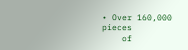• Over 160,000 pieces
    of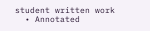student written work
  • Annotated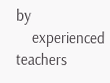by
    experienced teachers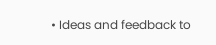• Ideas and feedback to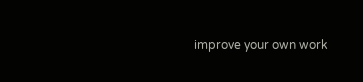improve your own work